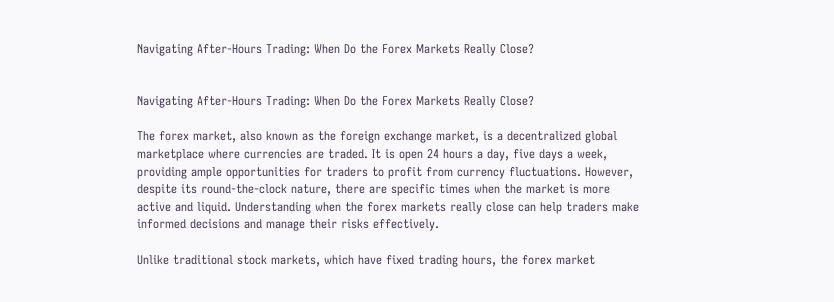Navigating After-Hours Trading: When Do the Forex Markets Really Close?


Navigating After-Hours Trading: When Do the Forex Markets Really Close?

The forex market, also known as the foreign exchange market, is a decentralized global marketplace where currencies are traded. It is open 24 hours a day, five days a week, providing ample opportunities for traders to profit from currency fluctuations. However, despite its round-the-clock nature, there are specific times when the market is more active and liquid. Understanding when the forex markets really close can help traders make informed decisions and manage their risks effectively.

Unlike traditional stock markets, which have fixed trading hours, the forex market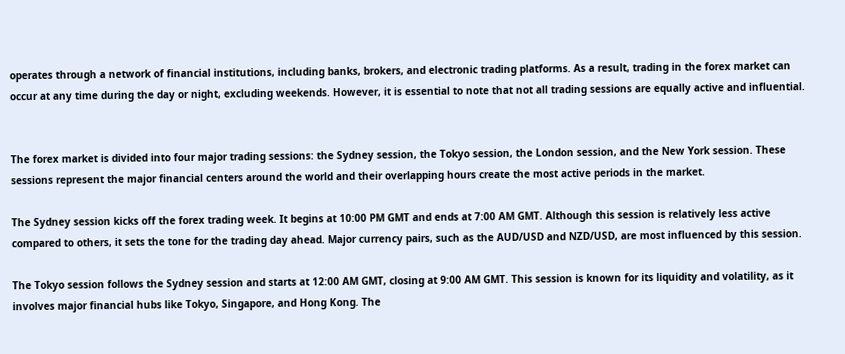operates through a network of financial institutions, including banks, brokers, and electronic trading platforms. As a result, trading in the forex market can occur at any time during the day or night, excluding weekends. However, it is essential to note that not all trading sessions are equally active and influential.


The forex market is divided into four major trading sessions: the Sydney session, the Tokyo session, the London session, and the New York session. These sessions represent the major financial centers around the world and their overlapping hours create the most active periods in the market.

The Sydney session kicks off the forex trading week. It begins at 10:00 PM GMT and ends at 7:00 AM GMT. Although this session is relatively less active compared to others, it sets the tone for the trading day ahead. Major currency pairs, such as the AUD/USD and NZD/USD, are most influenced by this session.

The Tokyo session follows the Sydney session and starts at 12:00 AM GMT, closing at 9:00 AM GMT. This session is known for its liquidity and volatility, as it involves major financial hubs like Tokyo, Singapore, and Hong Kong. The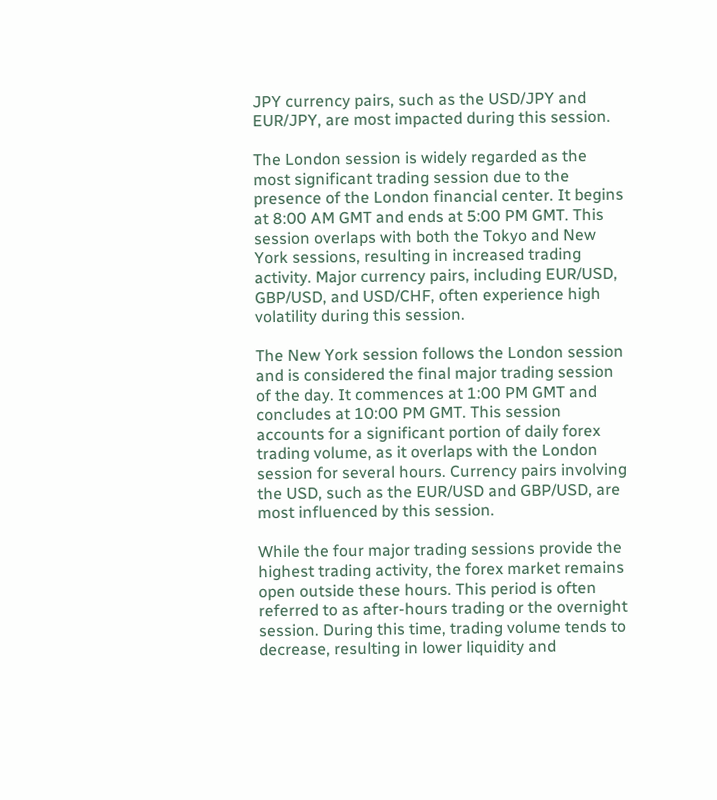JPY currency pairs, such as the USD/JPY and EUR/JPY, are most impacted during this session.

The London session is widely regarded as the most significant trading session due to the presence of the London financial center. It begins at 8:00 AM GMT and ends at 5:00 PM GMT. This session overlaps with both the Tokyo and New York sessions, resulting in increased trading activity. Major currency pairs, including EUR/USD, GBP/USD, and USD/CHF, often experience high volatility during this session.

The New York session follows the London session and is considered the final major trading session of the day. It commences at 1:00 PM GMT and concludes at 10:00 PM GMT. This session accounts for a significant portion of daily forex trading volume, as it overlaps with the London session for several hours. Currency pairs involving the USD, such as the EUR/USD and GBP/USD, are most influenced by this session.

While the four major trading sessions provide the highest trading activity, the forex market remains open outside these hours. This period is often referred to as after-hours trading or the overnight session. During this time, trading volume tends to decrease, resulting in lower liquidity and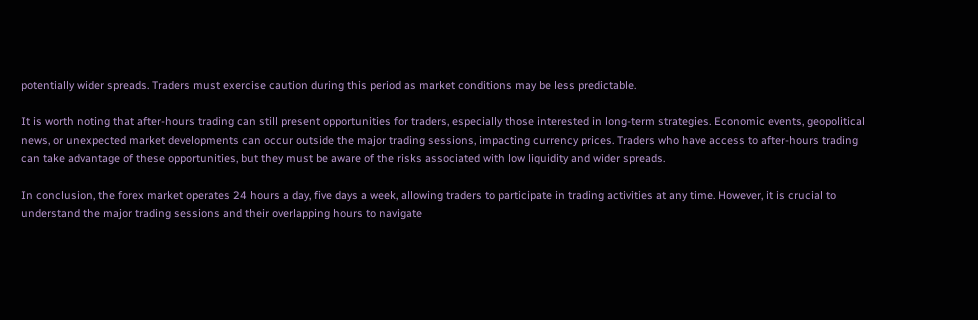potentially wider spreads. Traders must exercise caution during this period as market conditions may be less predictable.

It is worth noting that after-hours trading can still present opportunities for traders, especially those interested in long-term strategies. Economic events, geopolitical news, or unexpected market developments can occur outside the major trading sessions, impacting currency prices. Traders who have access to after-hours trading can take advantage of these opportunities, but they must be aware of the risks associated with low liquidity and wider spreads.

In conclusion, the forex market operates 24 hours a day, five days a week, allowing traders to participate in trading activities at any time. However, it is crucial to understand the major trading sessions and their overlapping hours to navigate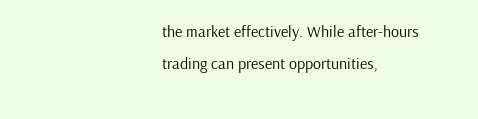the market effectively. While after-hours trading can present opportunities,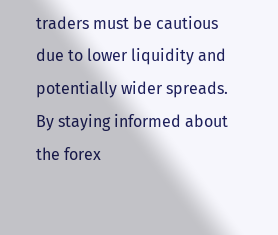traders must be cautious due to lower liquidity and potentially wider spreads. By staying informed about the forex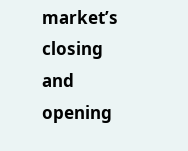market’s closing and opening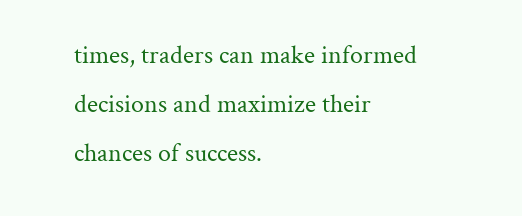times, traders can make informed decisions and maximize their chances of success.